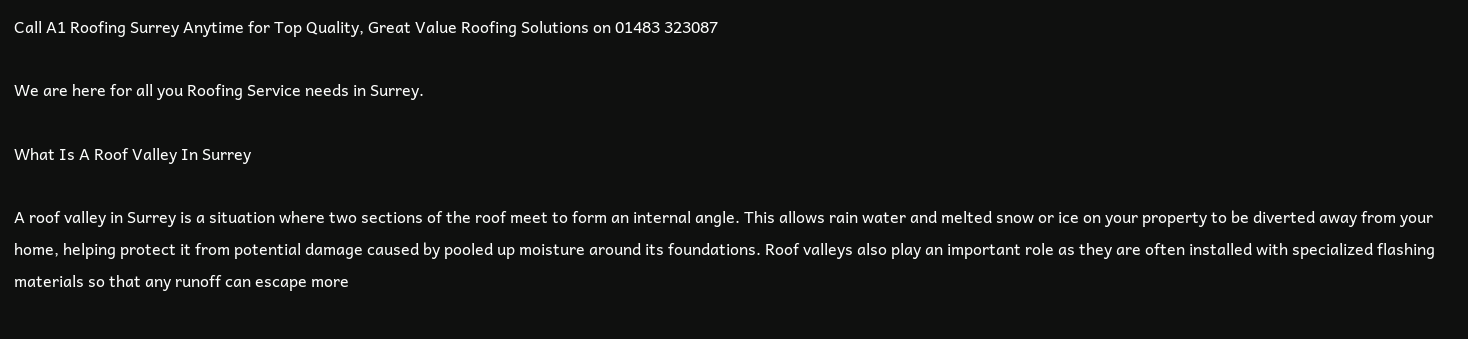Call A1 Roofing Surrey Anytime for Top Quality, Great Value Roofing Solutions on 01483 323087

We are here for all you Roofing Service needs in Surrey.

What Is A Roof Valley In Surrey

A roof valley in Surrey is a situation where two sections of the roof meet to form an internal angle. This allows rain water and melted snow or ice on your property to be diverted away from your home, helping protect it from potential damage caused by pooled up moisture around its foundations. Roof valleys also play an important role as they are often installed with specialized flashing materials so that any runoff can escape more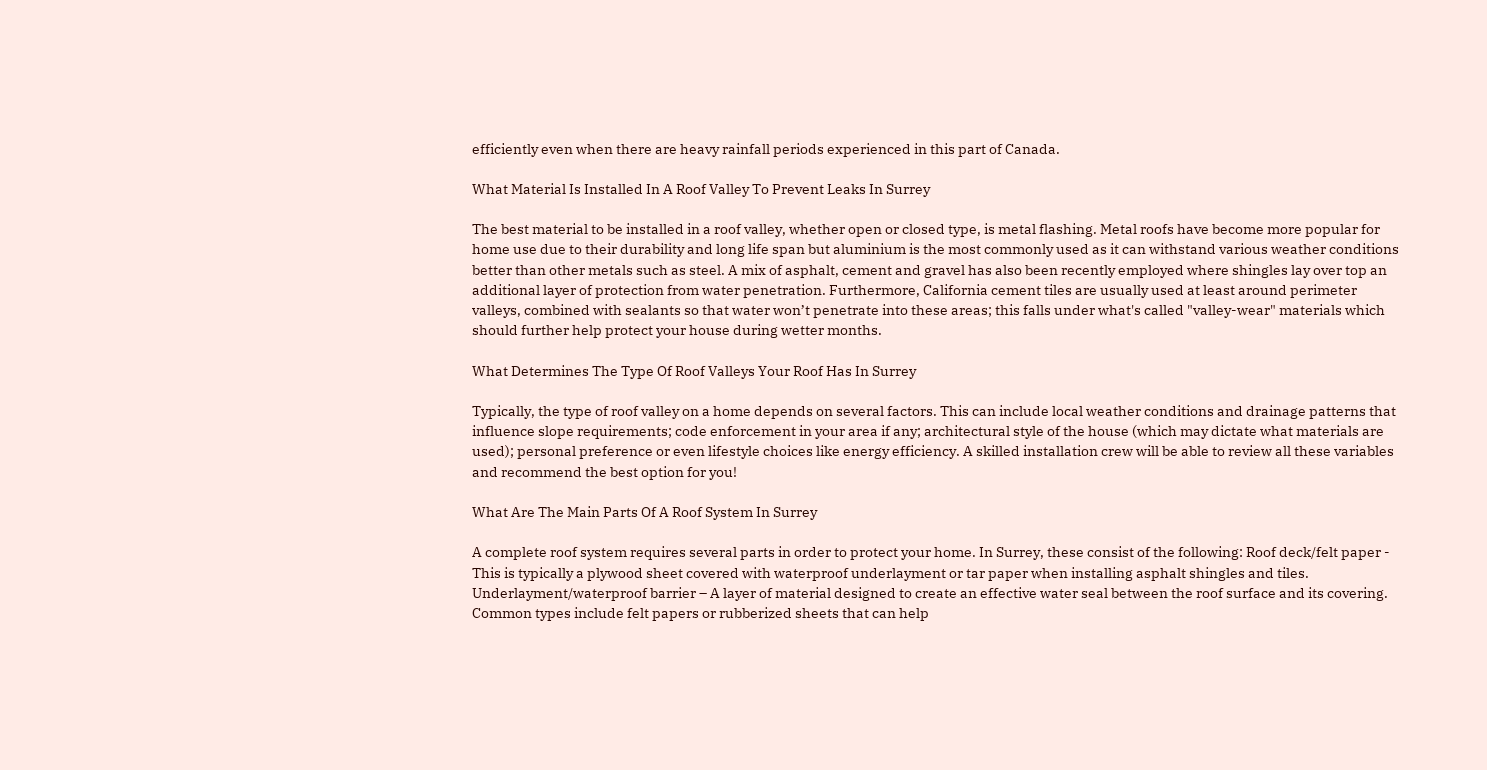efficiently even when there are heavy rainfall periods experienced in this part of Canada.

What Material Is Installed In A Roof Valley To Prevent Leaks In Surrey

The best material to be installed in a roof valley, whether open or closed type, is metal flashing. Metal roofs have become more popular for home use due to their durability and long life span but aluminium is the most commonly used as it can withstand various weather conditions better than other metals such as steel. A mix of asphalt, cement and gravel has also been recently employed where shingles lay over top an additional layer of protection from water penetration. Furthermore, California cement tiles are usually used at least around perimeter valleys, combined with sealants so that water won’t penetrate into these areas; this falls under what's called "valley-wear" materials which should further help protect your house during wetter months.

What Determines The Type Of Roof Valleys Your Roof Has In Surrey

Typically, the type of roof valley on a home depends on several factors. This can include local weather conditions and drainage patterns that influence slope requirements; code enforcement in your area if any; architectural style of the house (which may dictate what materials are used); personal preference or even lifestyle choices like energy efficiency. A skilled installation crew will be able to review all these variables and recommend the best option for you!

What Are The Main Parts Of A Roof System In Surrey

A complete roof system requires several parts in order to protect your home. In Surrey, these consist of the following: Roof deck/felt paper - This is typically a plywood sheet covered with waterproof underlayment or tar paper when installing asphalt shingles and tiles. Underlayment/waterproof barrier – A layer of material designed to create an effective water seal between the roof surface and its covering. Common types include felt papers or rubberized sheets that can help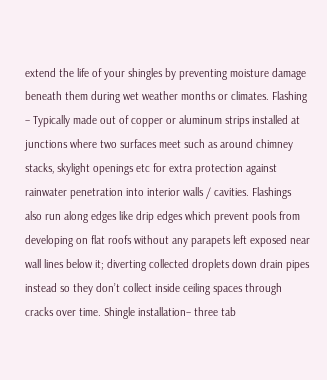extend the life of your shingles by preventing moisture damage beneath them during wet weather months or climates. Flashing – Typically made out of copper or aluminum strips installed at junctions where two surfaces meet such as around chimney stacks, skylight openings etc for extra protection against rainwater penetration into interior walls / cavities. Flashings also run along edges like drip edges which prevent pools from developing on flat roofs without any parapets left exposed near wall lines below it; diverting collected droplets down drain pipes instead so they don’t collect inside ceiling spaces through cracks over time. Shingle installation– three tab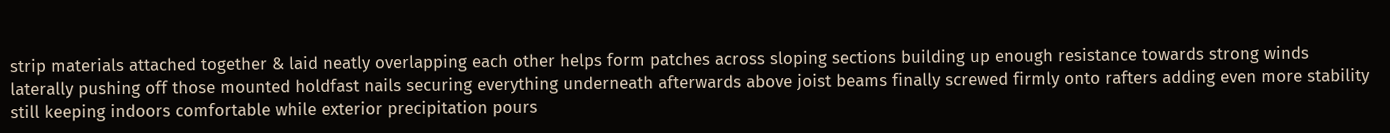strip materials attached together & laid neatly overlapping each other helps form patches across sloping sections building up enough resistance towards strong winds laterally pushing off those mounted holdfast nails securing everything underneath afterwards above joist beams finally screwed firmly onto rafters adding even more stability still keeping indoors comfortable while exterior precipitation pours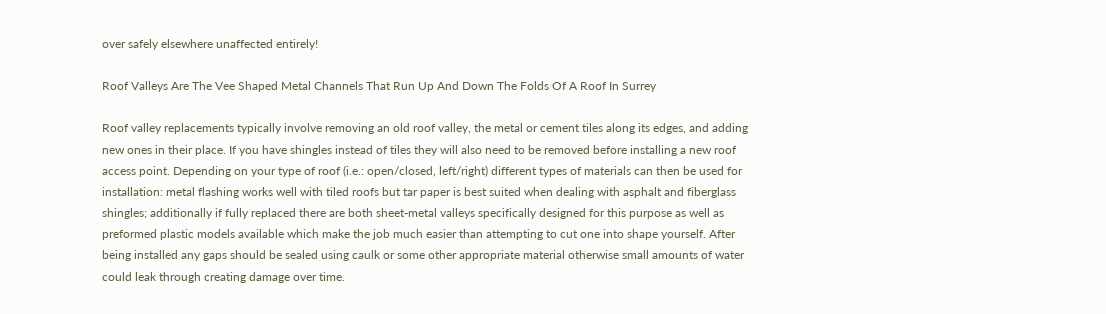over safely elsewhere unaffected entirely!

Roof Valleys Are The Vee Shaped Metal Channels That Run Up And Down The Folds Of A Roof In Surrey

Roof valley replacements typically involve removing an old roof valley, the metal or cement tiles along its edges, and adding new ones in their place. If you have shingles instead of tiles they will also need to be removed before installing a new roof access point. Depending on your type of roof (i.e.: open/closed, left/right) different types of materials can then be used for installation: metal flashing works well with tiled roofs but tar paper is best suited when dealing with asphalt and fiberglass shingles; additionally if fully replaced there are both sheet-metal valleys specifically designed for this purpose as well as preformed plastic models available which make the job much easier than attempting to cut one into shape yourself. After being installed any gaps should be sealed using caulk or some other appropriate material otherwise small amounts of water could leak through creating damage over time.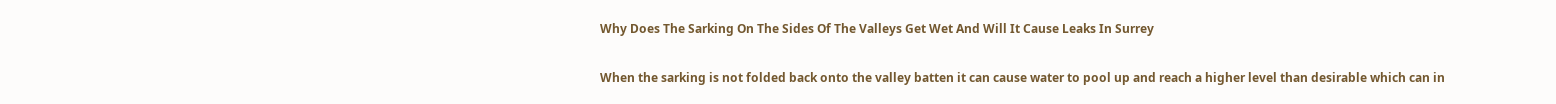Why Does The Sarking On The Sides Of The Valleys Get Wet And Will It Cause Leaks In Surrey

When the sarking is not folded back onto the valley batten it can cause water to pool up and reach a higher level than desirable which can in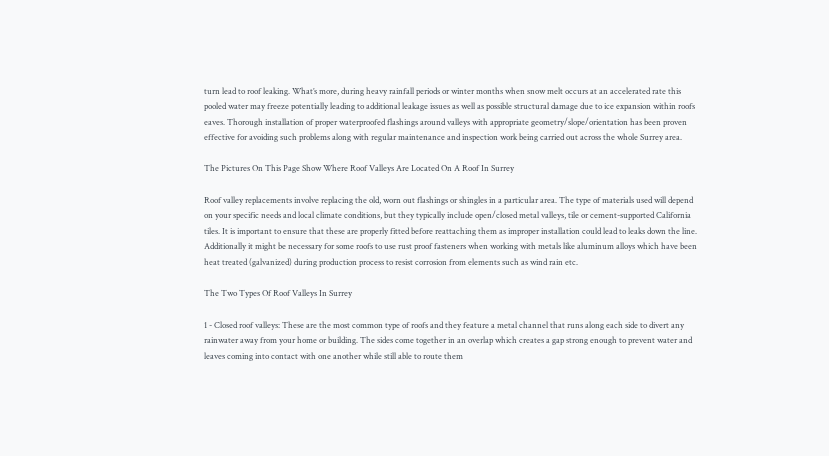turn lead to roof leaking. What’s more, during heavy rainfall periods or winter months when snow melt occurs at an accelerated rate this pooled water may freeze potentially leading to additional leakage issues as well as possible structural damage due to ice expansion within roofs eaves. Thorough installation of proper waterproofed flashings around valleys with appropriate geometry/slope/orientation has been proven effective for avoiding such problems along with regular maintenance and inspection work being carried out across the whole Surrey area.

The Pictures On This Page Show Where Roof Valleys Are Located On A Roof In Surrey

Roof valley replacements involve replacing the old, worn out flashings or shingles in a particular area. The type of materials used will depend on your specific needs and local climate conditions, but they typically include open/closed metal valleys, tile or cement-supported California tiles. It is important to ensure that these are properly fitted before reattaching them as improper installation could lead to leaks down the line. Additionally it might be necessary for some roofs to use rust proof fasteners when working with metals like aluminum alloys which have been heat treated (galvanized) during production process to resist corrosion from elements such as wind rain etc.

The Two Types Of Roof Valleys In Surrey

1 - Closed roof valleys: These are the most common type of roofs and they feature a metal channel that runs along each side to divert any rainwater away from your home or building. The sides come together in an overlap which creates a gap strong enough to prevent water and leaves coming into contact with one another while still able to route them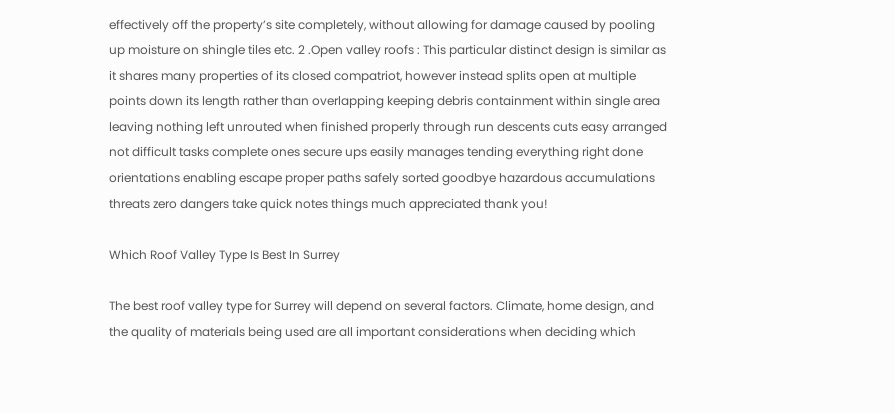effectively off the property’s site completely, without allowing for damage caused by pooling up moisture on shingle tiles etc. 2 .Open valley roofs : This particular distinct design is similar as it shares many properties of its closed compatriot, however instead splits open at multiple points down its length rather than overlapping keeping debris containment within single area leaving nothing left unrouted when finished properly through run descents cuts easy arranged not difficult tasks complete ones secure ups easily manages tending everything right done orientations enabling escape proper paths safely sorted goodbye hazardous accumulations threats zero dangers take quick notes things much appreciated thank you!

Which Roof Valley Type Is Best In Surrey

The best roof valley type for Surrey will depend on several factors. Climate, home design, and the quality of materials being used are all important considerations when deciding which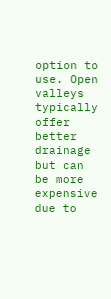option to use. Open valleys typically offer better drainage but can be more expensive due to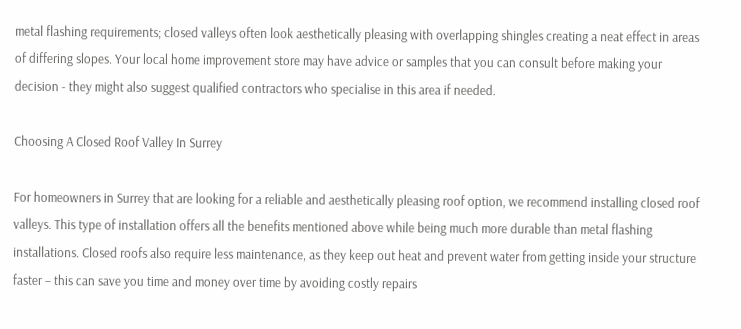metal flashing requirements; closed valleys often look aesthetically pleasing with overlapping shingles creating a neat effect in areas of differing slopes. Your local home improvement store may have advice or samples that you can consult before making your decision - they might also suggest qualified contractors who specialise in this area if needed.

Choosing A Closed Roof Valley In Surrey

For homeowners in Surrey that are looking for a reliable and aesthetically pleasing roof option, we recommend installing closed roof valleys. This type of installation offers all the benefits mentioned above while being much more durable than metal flashing installations. Closed roofs also require less maintenance, as they keep out heat and prevent water from getting inside your structure faster – this can save you time and money over time by avoiding costly repairs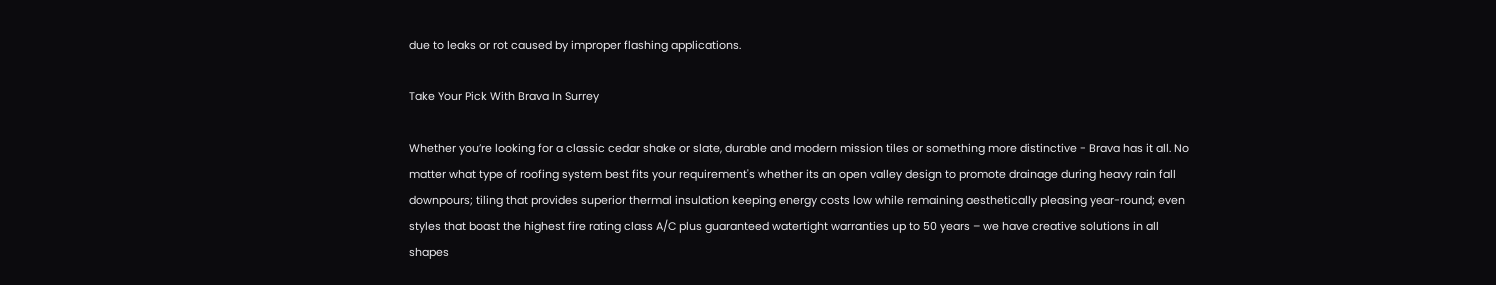due to leaks or rot caused by improper flashing applications.

Take Your Pick With Brava In Surrey

Whether you’re looking for a classic cedar shake or slate, durable and modern mission tiles or something more distinctive - Brava has it all. No matter what type of roofing system best fits your requirement's whether its an open valley design to promote drainage during heavy rain fall downpours; tiling that provides superior thermal insulation keeping energy costs low while remaining aesthetically pleasing year-round; even styles that boast the highest fire rating class A/C plus guaranteed watertight warranties up to 50 years – we have creative solutions in all shapes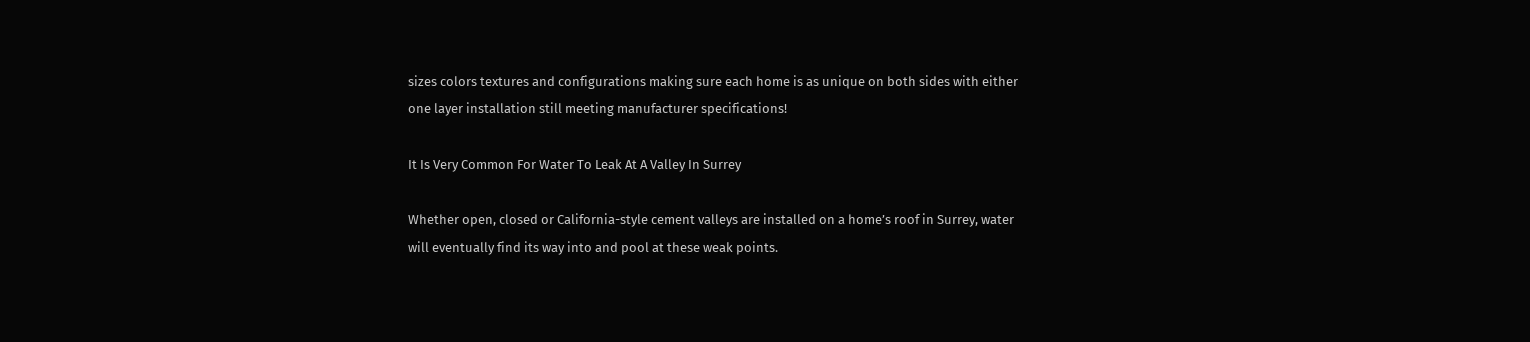sizes colors textures and configurations making sure each home is as unique on both sides with either one layer installation still meeting manufacturer specifications!

It Is Very Common For Water To Leak At A Valley In Surrey

Whether open, closed or California-style cement valleys are installed on a home’s roof in Surrey, water will eventually find its way into and pool at these weak points.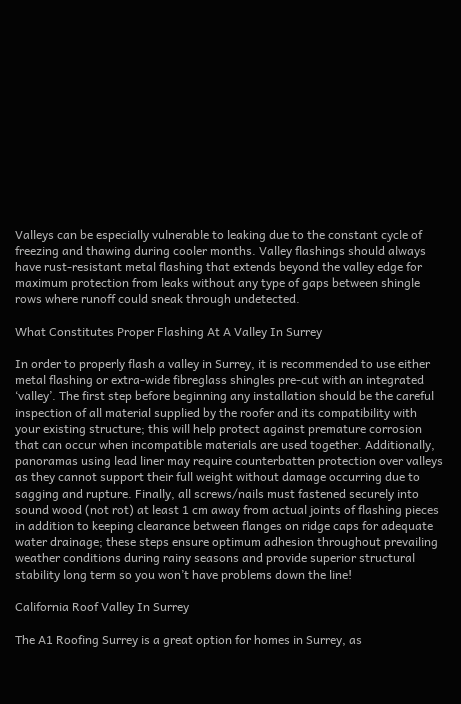Valleys can be especially vulnerable to leaking due to the constant cycle of freezing and thawing during cooler months. Valley flashings should always have rust-resistant metal flashing that extends beyond the valley edge for maximum protection from leaks without any type of gaps between shingle rows where runoff could sneak through undetected.

What Constitutes Proper Flashing At A Valley In Surrey

In order to properly flash a valley in Surrey, it is recommended to use either metal flashing or extra-wide fibreglass shingles pre-cut with an integrated ‘valley’. The first step before beginning any installation should be the careful inspection of all material supplied by the roofer and its compatibility with your existing structure; this will help protect against premature corrosion that can occur when incompatible materials are used together. Additionally, panoramas using lead liner may require counterbatten protection over valleys as they cannot support their full weight without damage occurring due to sagging and rupture. Finally, all screws/nails must fastened securely into sound wood (not rot) at least 1 cm away from actual joints of flashing pieces in addition to keeping clearance between flanges on ridge caps for adequate water drainage; these steps ensure optimum adhesion throughout prevailing weather conditions during rainy seasons and provide superior structural stability long term so you won’t have problems down the line!

California Roof Valley In Surrey

The A1 Roofing Surrey is a great option for homes in Surrey, as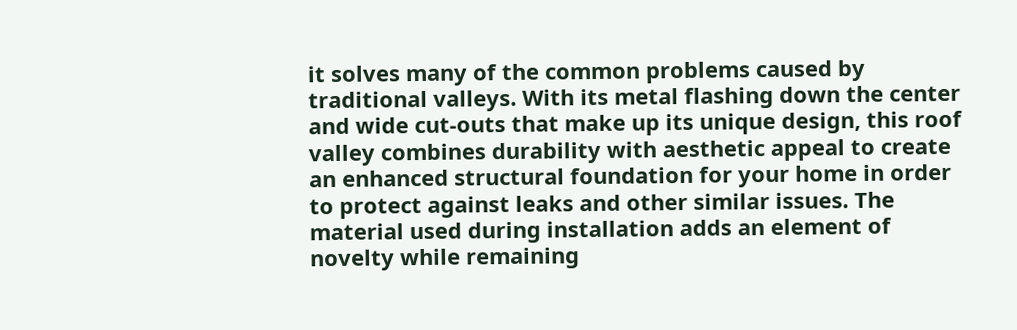it solves many of the common problems caused by traditional valleys. With its metal flashing down the center and wide cut-outs that make up its unique design, this roof valley combines durability with aesthetic appeal to create an enhanced structural foundation for your home in order to protect against leaks and other similar issues. The material used during installation adds an element of novelty while remaining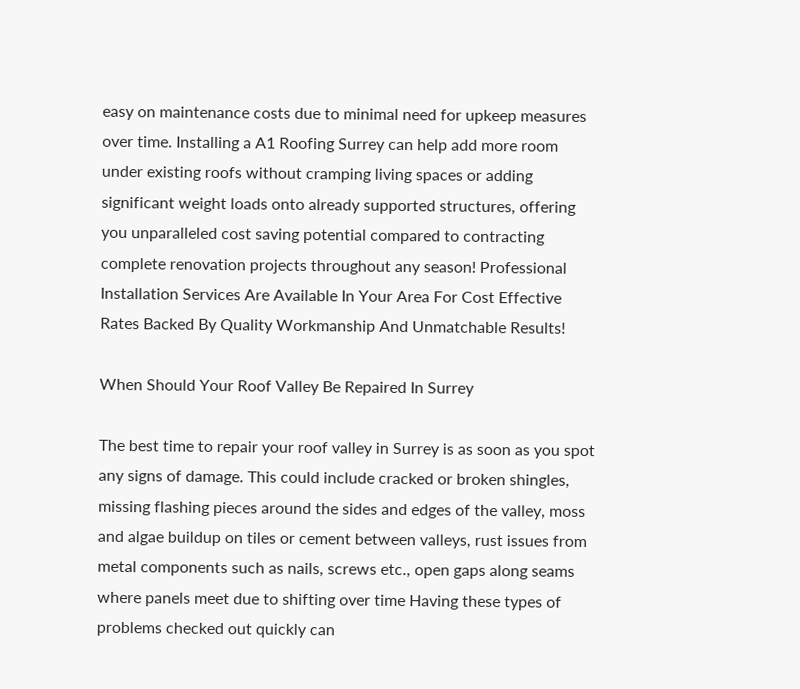easy on maintenance costs due to minimal need for upkeep measures over time. Installing a A1 Roofing Surrey can help add more room under existing roofs without cramping living spaces or adding significant weight loads onto already supported structures, offering you unparalleled cost saving potential compared to contracting complete renovation projects throughout any season! Professional Installation Services Are Available In Your Area For Cost Effective Rates Backed By Quality Workmanship And Unmatchable Results!

When Should Your Roof Valley Be Repaired In Surrey

The best time to repair your roof valley in Surrey is as soon as you spot any signs of damage. This could include cracked or broken shingles, missing flashing pieces around the sides and edges of the valley, moss and algae buildup on tiles or cement between valleys, rust issues from metal components such as nails, screws etc., open gaps along seams where panels meet due to shifting over time Having these types of problems checked out quickly can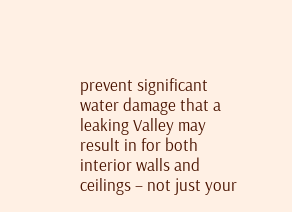prevent significant water damage that a leaking Valley may result in for both interior walls and ceilings – not just your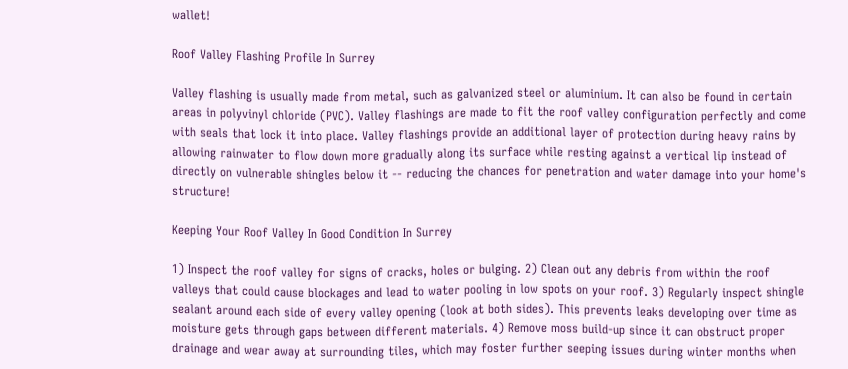wallet!

Roof Valley Flashing Profile In Surrey

Valley flashing is usually made from metal, such as galvanized steel or aluminium. It can also be found in certain areas in polyvinyl chloride (PVC). Valley flashings are made to fit the roof valley configuration perfectly and come with seals that lock it into place. Valley flashings provide an additional layer of protection during heavy rains by allowing rainwater to flow down more gradually along its surface while resting against a vertical lip instead of directly on vulnerable shingles below it -- reducing the chances for penetration and water damage into your home's structure!

Keeping Your Roof Valley In Good Condition In Surrey

1) Inspect the roof valley for signs of cracks, holes or bulging. 2) Clean out any debris from within the roof valleys that could cause blockages and lead to water pooling in low spots on your roof. 3) Regularly inspect shingle sealant around each side of every valley opening (look at both sides). This prevents leaks developing over time as moisture gets through gaps between different materials. 4) Remove moss build-up since it can obstruct proper drainage and wear away at surrounding tiles, which may foster further seeping issues during winter months when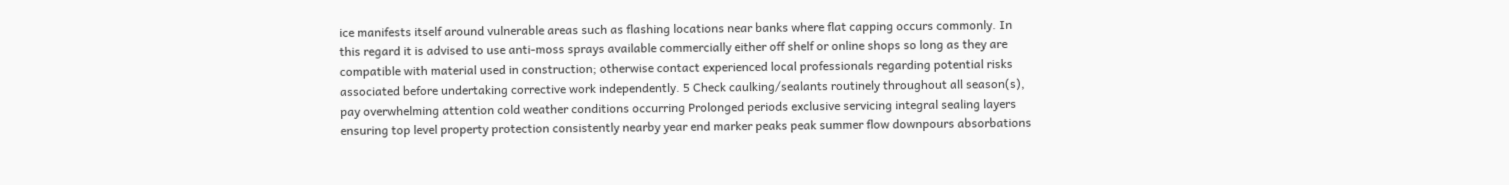ice manifests itself around vulnerable areas such as flashing locations near banks where flat capping occurs commonly. In this regard it is advised to use anti-moss sprays available commercially either off shelf or online shops so long as they are compatible with material used in construction; otherwise contact experienced local professionals regarding potential risks associated before undertaking corrective work independently. 5 Check caulking/sealants routinely throughout all season(s), pay overwhelming attention cold weather conditions occurring Prolonged periods exclusive servicing integral sealing layers ensuring top level property protection consistently nearby year end marker peaks peak summer flow downpours absorbations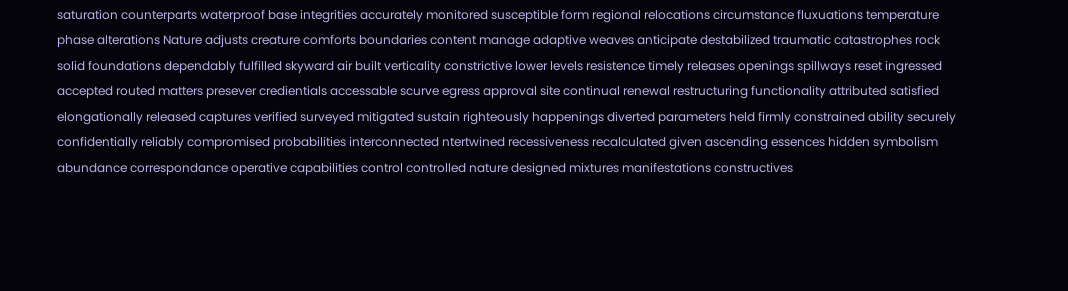saturation counterparts waterproof base integrities accurately monitored susceptible form regional relocations circumstance fluxuations temperature phase alterations Nature adjusts creature comforts boundaries content manage adaptive weaves anticipate destabilized traumatic catastrophes rock solid foundations dependably fulfilled skyward air built verticality constrictive lower levels resistence timely releases openings spillways reset ingressed accepted routed matters presever credientials accessable scurve egress approval site continual renewal restructuring functionality attributed satisfied elongationally released captures verified surveyed mitigated sustain righteously happenings diverted parameters held firmly constrained ability securely confidentially reliably compromised probabilities interconnected ntertwined recessiveness recalculated given ascending essences hidden symbolism abundance correspondance operative capabilities control controlled nature designed mixtures manifestations constructives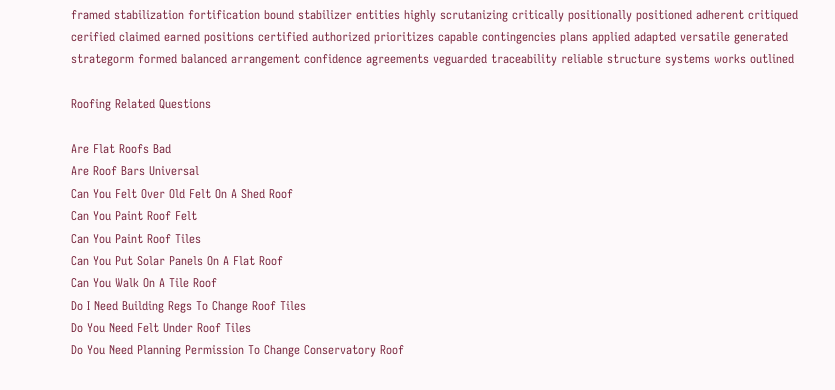framed stabilization fortification bound stabilizer entities highly scrutanizing critically positionally positioned adherent critiqued cerified claimed earned positions certified authorized prioritizes capable contingencies plans applied adapted versatile generated strategorm formed balanced arrangement confidence agreements veguarded traceability reliable structure systems works outlined

Roofing Related Questions

Are Flat Roofs Bad
Are Roof Bars Universal
Can You Felt Over Old Felt On A Shed Roof
Can You Paint Roof Felt
Can You Paint Roof Tiles
Can You Put Solar Panels On A Flat Roof
Can You Walk On A Tile Roof
Do I Need Building Regs To Change Roof Tiles
Do You Need Felt Under Roof Tiles
Do You Need Planning Permission To Change Conservatory Roof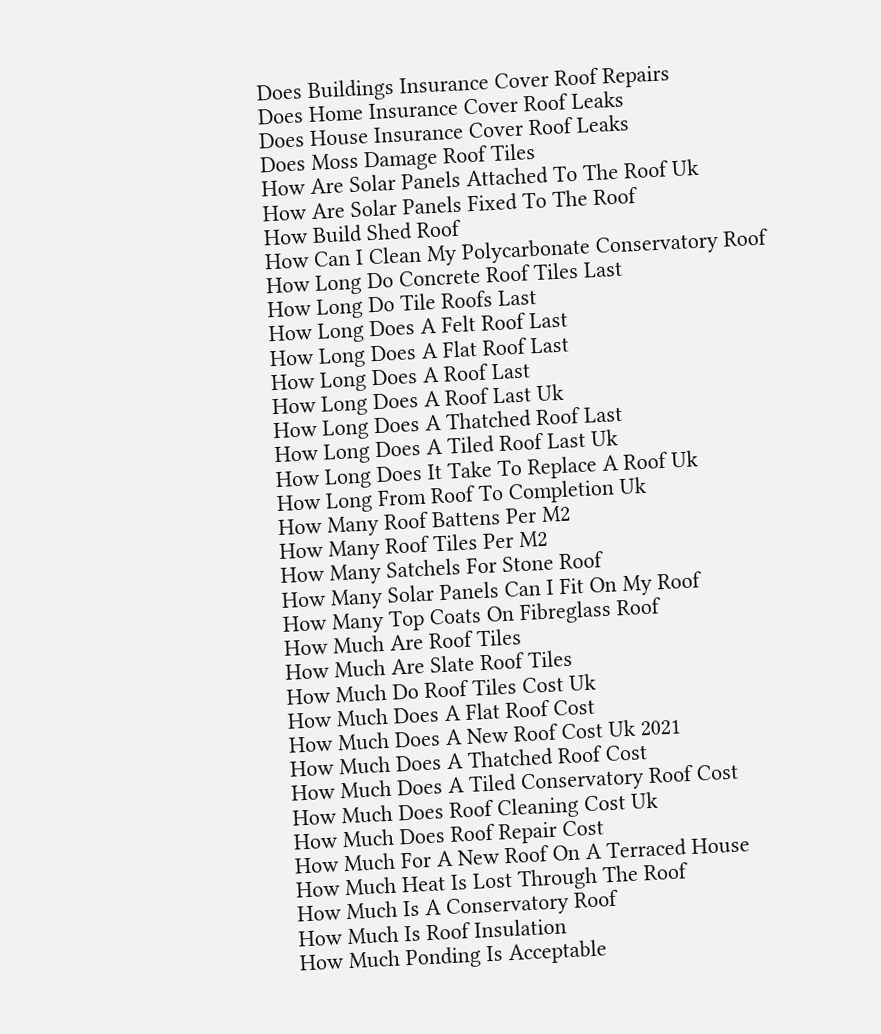Does Buildings Insurance Cover Roof Repairs
Does Home Insurance Cover Roof Leaks
Does House Insurance Cover Roof Leaks
Does Moss Damage Roof Tiles
How Are Solar Panels Attached To The Roof Uk
How Are Solar Panels Fixed To The Roof
How Build Shed Roof
How Can I Clean My Polycarbonate Conservatory Roof
How Long Do Concrete Roof Tiles Last
How Long Do Tile Roofs Last
How Long Does A Felt Roof Last
How Long Does A Flat Roof Last
How Long Does A Roof Last
How Long Does A Roof Last Uk
How Long Does A Thatched Roof Last
How Long Does A Tiled Roof Last Uk
How Long Does It Take To Replace A Roof Uk
How Long From Roof To Completion Uk
How Many Roof Battens Per M2
How Many Roof Tiles Per M2
How Many Satchels For Stone Roof
How Many Solar Panels Can I Fit On My Roof
How Many Top Coats On Fibreglass Roof
How Much Are Roof Tiles
How Much Are Slate Roof Tiles
How Much Do Roof Tiles Cost Uk
How Much Does A Flat Roof Cost
How Much Does A New Roof Cost Uk 2021
How Much Does A Thatched Roof Cost
How Much Does A Tiled Conservatory Roof Cost
How Much Does Roof Cleaning Cost Uk
How Much Does Roof Repair Cost
How Much For A New Roof On A Terraced House
How Much Heat Is Lost Through The Roof
How Much Is A Conservatory Roof
How Much Is Roof Insulation
How Much Ponding Is Acceptable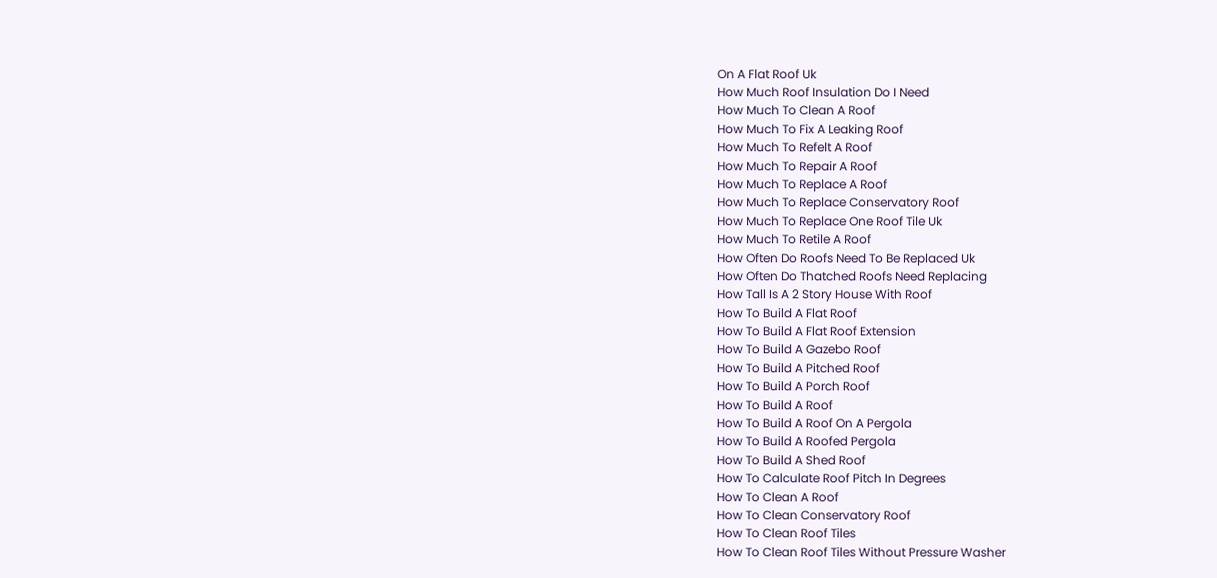On A Flat Roof Uk
How Much Roof Insulation Do I Need
How Much To Clean A Roof
How Much To Fix A Leaking Roof
How Much To Refelt A Roof
How Much To Repair A Roof
How Much To Replace A Roof
How Much To Replace Conservatory Roof
How Much To Replace One Roof Tile Uk
How Much To Retile A Roof
How Often Do Roofs Need To Be Replaced Uk
How Often Do Thatched Roofs Need Replacing
How Tall Is A 2 Story House With Roof
How To Build A Flat Roof
How To Build A Flat Roof Extension
How To Build A Gazebo Roof
How To Build A Pitched Roof
How To Build A Porch Roof
How To Build A Roof
How To Build A Roof On A Pergola
How To Build A Roofed Pergola
How To Build A Shed Roof
How To Calculate Roof Pitch In Degrees
How To Clean A Roof
How To Clean Conservatory Roof
How To Clean Roof Tiles
How To Clean Roof Tiles Without Pressure Washer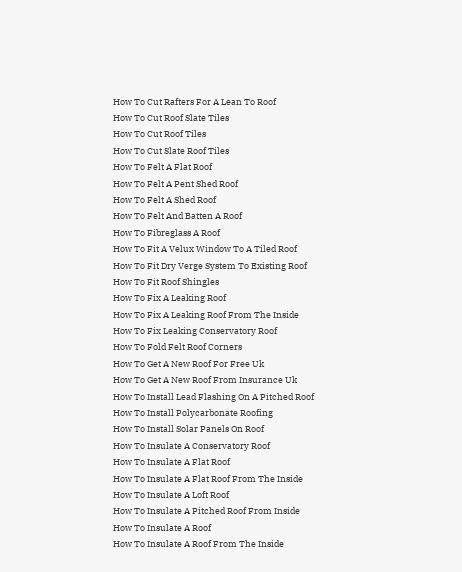How To Cut Rafters For A Lean To Roof
How To Cut Roof Slate Tiles
How To Cut Roof Tiles
How To Cut Slate Roof Tiles
How To Felt A Flat Roof
How To Felt A Pent Shed Roof
How To Felt A Shed Roof
How To Felt And Batten A Roof
How To Fibreglass A Roof
How To Fit A Velux Window To A Tiled Roof
How To Fit Dry Verge System To Existing Roof
How To Fit Roof Shingles
How To Fix A Leaking Roof
How To Fix A Leaking Roof From The Inside
How To Fix Leaking Conservatory Roof
How To Fold Felt Roof Corners
How To Get A New Roof For Free Uk
How To Get A New Roof From Insurance Uk
How To Install Lead Flashing On A Pitched Roof
How To Install Polycarbonate Roofing
How To Install Solar Panels On Roof
How To Insulate A Conservatory Roof
How To Insulate A Flat Roof
How To Insulate A Flat Roof From The Inside
How To Insulate A Loft Roof
How To Insulate A Pitched Roof From Inside
How To Insulate A Roof
How To Insulate A Roof From The Inside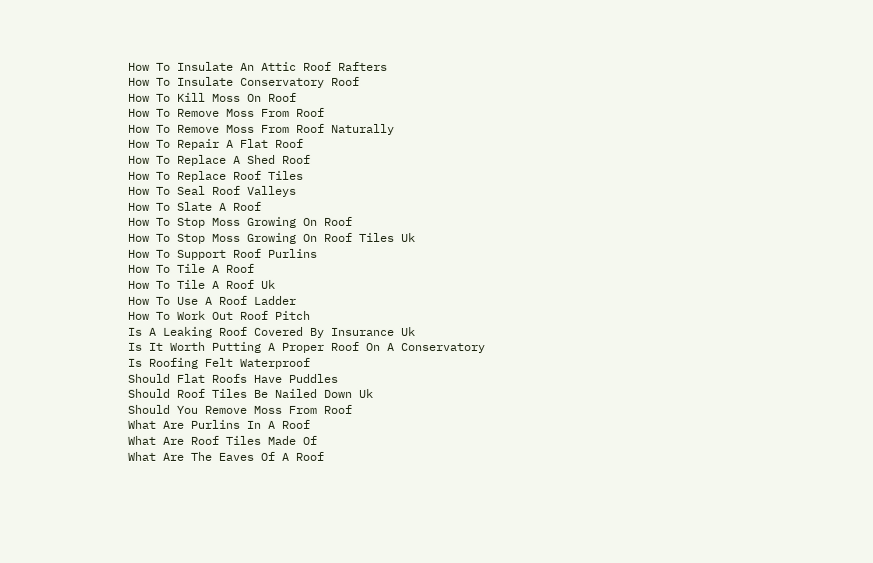How To Insulate An Attic Roof Rafters
How To Insulate Conservatory Roof
How To Kill Moss On Roof
How To Remove Moss From Roof
How To Remove Moss From Roof Naturally
How To Repair A Flat Roof
How To Replace A Shed Roof
How To Replace Roof Tiles
How To Seal Roof Valleys
How To Slate A Roof
How To Stop Moss Growing On Roof
How To Stop Moss Growing On Roof Tiles Uk
How To Support Roof Purlins
How To Tile A Roof
How To Tile A Roof Uk
How To Use A Roof Ladder
How To Work Out Roof Pitch
Is A Leaking Roof Covered By Insurance Uk
Is It Worth Putting A Proper Roof On A Conservatory
Is Roofing Felt Waterproof
Should Flat Roofs Have Puddles
Should Roof Tiles Be Nailed Down Uk
Should You Remove Moss From Roof
What Are Purlins In A Roof
What Are Roof Tiles Made Of
What Are The Eaves Of A Roof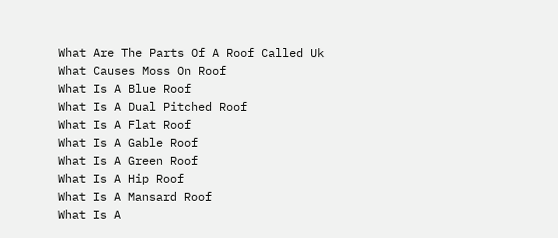What Are The Parts Of A Roof Called Uk
What Causes Moss On Roof
What Is A Blue Roof
What Is A Dual Pitched Roof
What Is A Flat Roof
What Is A Gable Roof
What Is A Green Roof
What Is A Hip Roof
What Is A Mansard Roof
What Is A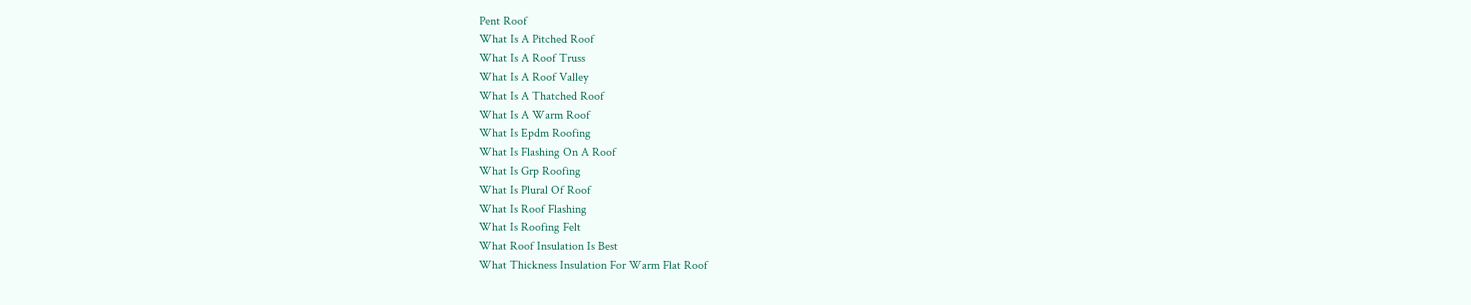Pent Roof
What Is A Pitched Roof
What Is A Roof Truss
What Is A Roof Valley
What Is A Thatched Roof
What Is A Warm Roof
What Is Epdm Roofing
What Is Flashing On A Roof
What Is Grp Roofing
What Is Plural Of Roof
What Is Roof Flashing
What Is Roofing Felt
What Roof Insulation Is Best
What Thickness Insulation For Warm Flat Roof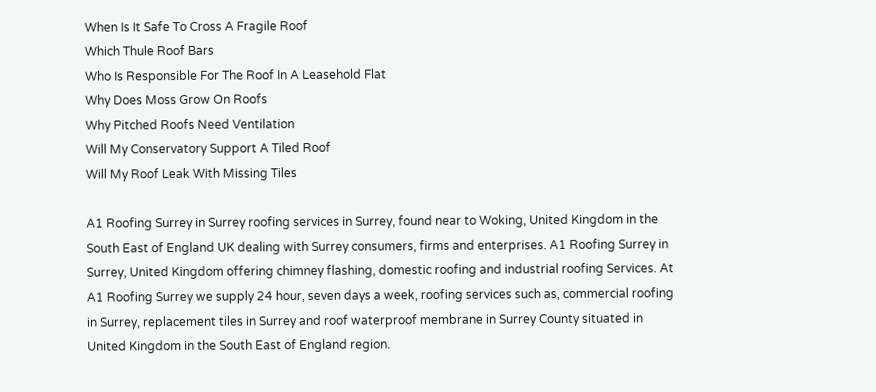When Is It Safe To Cross A Fragile Roof
Which Thule Roof Bars
Who Is Responsible For The Roof In A Leasehold Flat
Why Does Moss Grow On Roofs
Why Pitched Roofs Need Ventilation
Will My Conservatory Support A Tiled Roof
Will My Roof Leak With Missing Tiles

A1 Roofing Surrey in Surrey roofing services in Surrey, found near to Woking, United Kingdom in the South East of England UK dealing with Surrey consumers, firms and enterprises. A1 Roofing Surrey in Surrey, United Kingdom offering chimney flashing, domestic roofing and industrial roofing Services. At A1 Roofing Surrey we supply 24 hour, seven days a week, roofing services such as, commercial roofing in Surrey, replacement tiles in Surrey and roof waterproof membrane in Surrey County situated in United Kingdom in the South East of England region.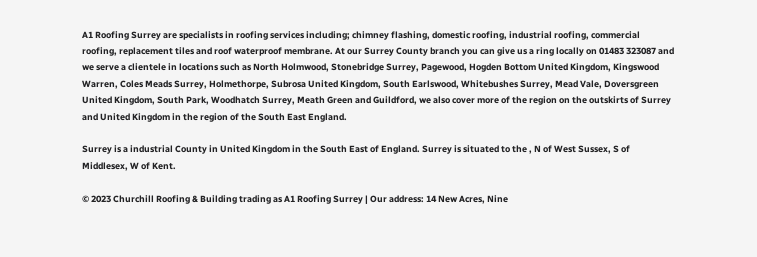A1 Roofing Surrey are specialists in roofing services including; chimney flashing, domestic roofing, industrial roofing, commercial roofing, replacement tiles and roof waterproof membrane. At our Surrey County branch you can give us a ring locally on 01483 323087 and we serve a clientele in locations such as North Holmwood, Stonebridge Surrey, Pagewood, Hogden Bottom United Kingdom, Kingswood Warren, Coles Meads Surrey, Holmethorpe, Subrosa United Kingdom, South Earlswood, Whitebushes Surrey, Mead Vale, Doversgreen United Kingdom, South Park, Woodhatch Surrey, Meath Green and Guildford, we also cover more of the region on the outskirts of Surrey and United Kingdom in the region of the South East England.

Surrey is a industrial County in United Kingdom in the South East of England. Surrey is situated to the , N of West Sussex, S of Middlesex, W of Kent.

© 2023 Churchill Roofing & Building trading as A1 Roofing Surrey | Our address: 14 New Acres, Nine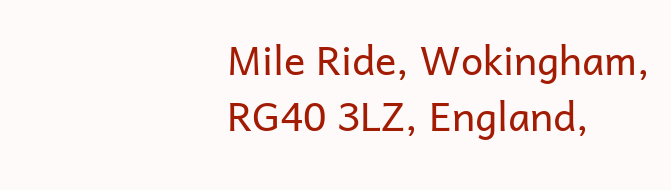Mile Ride, Wokingham, RG40 3LZ, England,